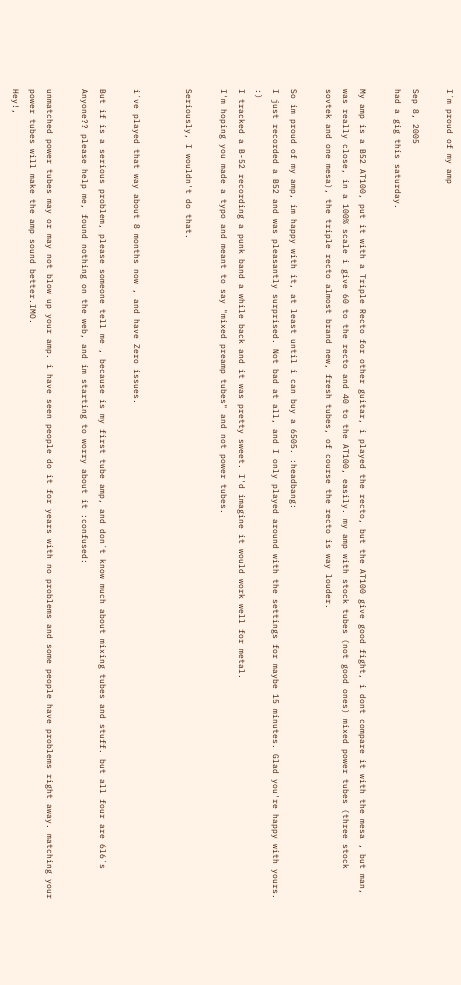I´m proud of my amp

Sep 8, 2005
had a gig this saturday.

My amp is a B52 AT100, put it with a Triple Recto for other guitar, i played the recto, but the AT100 give good fight, i dont compare it with the mesa , but man, was really close, in a 100% scale i give 60 to the recto and 40 to the AT100, easily. my amp with stock tubes (not good ones) mixed power tubes (three stock sovtek and one mesa), the triple recto almost brand new, fresh tubes, of course the recto is way louder.

So im proud of my amp, im happy with it, at least until i can buy a 6505. :headbang:
I just recorded a B52 and was pleasantly surprised. Not bad at all, and I only played around with the settings for maybe 15 minutes. Glad you're happy with yours. :)
I tracked a B-52 recording a punk band a while back and it was pretty sweet. I'd imagine it would work well for metal.
I'm hoping you made a typo and meant to say "mixed preamp tubes" and not power tubes.

Seriously, I wouldn't do that.


i´ve played that way about 8 months now , and have Zero issues.

But if is a serious problem, please someone tell me , because is my first tube amp, and don´t know much about mixing tubes and stuff. but all four are 6l6´s
Anyone?? please help me, found nothing on the web, and im starting to worry about it :confused:

unmatched power tubes may or may not blow up your amp. i have seen people do it for years with no problems and some people have problems right away. matching your power tubes will make the amp sound better.IMO.
Hey!,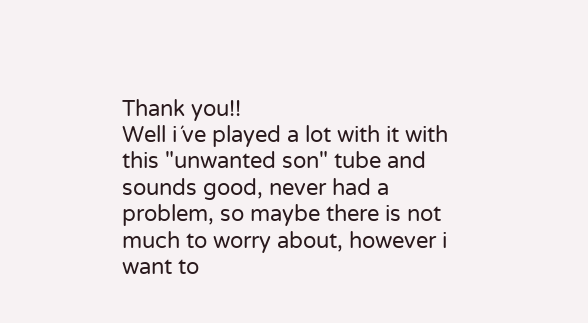Thank you!!
Well i´ve played a lot with it with this "unwanted son" tube and sounds good, never had a problem, so maybe there is not much to worry about, however i want to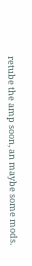retube the amp soon, an maybe some mods.